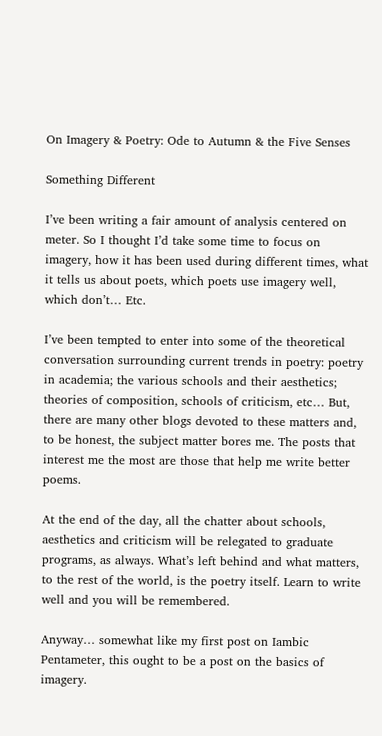On Imagery & Poetry: Ode to Autumn & the Five Senses

Something Different

I’ve been writing a fair amount of analysis centered on meter. So I thought I’d take some time to focus on imagery, how it has been used during different times, what it tells us about poets, which poets use imagery well, which don’t… Etc.

I’ve been tempted to enter into some of the theoretical conversation surrounding current trends in poetry: poetry in academia; the various schools and their aesthetics; theories of composition, schools of criticism, etc… But, there are many other blogs devoted to these matters and, to be honest, the subject matter bores me. The posts that interest me the most are those that help me write better poems.

At the end of the day, all the chatter about schools, aesthetics and criticism will be relegated to graduate programs, as always. What’s left behind and what matters, to the rest of the world, is the poetry itself. Learn to write well and you will be remembered.

Anyway… somewhat like my first post on Iambic Pentameter, this ought to be a post on the basics of imagery.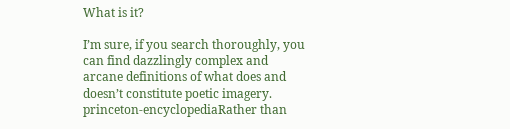What is it?

I’m sure, if you search thoroughly, you can find dazzlingly complex and arcane definitions of what does and doesn’t constitute poetic imagery. princeton-encyclopediaRather than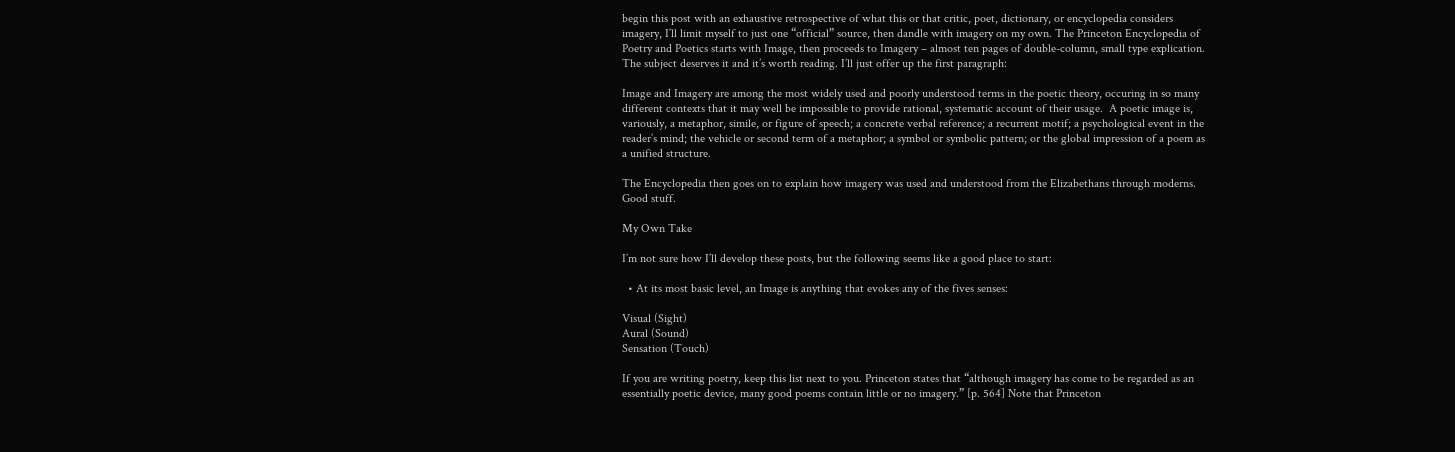begin this post with an exhaustive retrospective of what this or that critic, poet, dictionary, or encyclopedia considers imagery, I’ll limit myself to just one “official” source, then dandle with imagery on my own. The Princeton Encyclopedia of Poetry and Poetics starts with Image, then proceeds to Imagery – almost ten pages of double-column, small type explication. The subject deserves it and it’s worth reading. I’ll just offer up the first paragraph:

Image and Imagery are among the most widely used and poorly understood terms in the poetic theory, occuring in so many different contexts that it may well be impossible to provide rational, systematic account of their usage.  A poetic image is, variously, a metaphor, simile, or figure of speech; a concrete verbal reference; a recurrent motif; a psychological event in the reader’s mind; the vehicle or second term of a metaphor; a symbol or symbolic pattern; or the global impression of a poem as a unified structure.

The Encyclopedia then goes on to explain how imagery was used and understood from the Elizabethans through moderns. Good stuff.

My Own Take

I’m not sure how I’ll develop these posts, but the following seems like a good place to start:

  • At its most basic level, an Image is anything that evokes any of the fives senses:

Visual (Sight)
Aural (Sound)
Sensation (Touch)

If you are writing poetry, keep this list next to you. Princeton states that “although imagery has come to be regarded as an essentially poetic device, many good poems contain little or no imagery.” [p. 564] Note that Princeton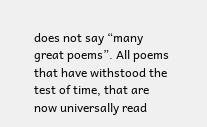does not say “many great poems”. All poems that have withstood the test of time, that are now universally read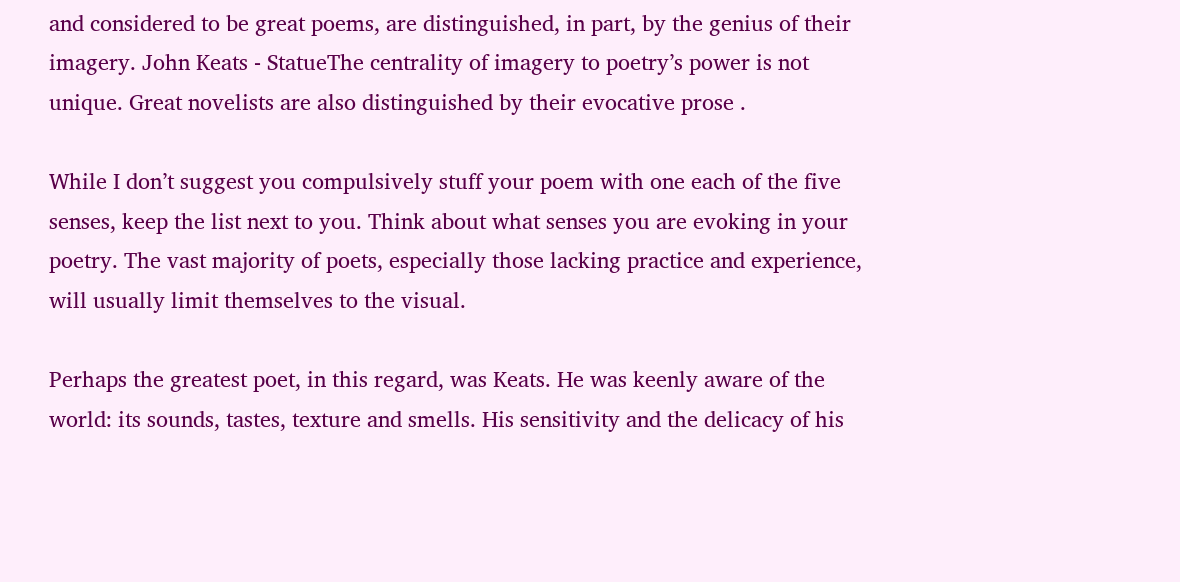and considered to be great poems, are distinguished, in part, by the genius of their imagery. John Keats - StatueThe centrality of imagery to poetry’s power is not unique. Great novelists are also distinguished by their evocative prose .

While I don’t suggest you compulsively stuff your poem with one each of the five senses, keep the list next to you. Think about what senses you are evoking in your poetry. The vast majority of poets, especially those lacking practice and experience, will usually limit themselves to the visual.

Perhaps the greatest poet, in this regard, was Keats. He was keenly aware of the world: its sounds, tastes, texture and smells. His sensitivity and the delicacy of his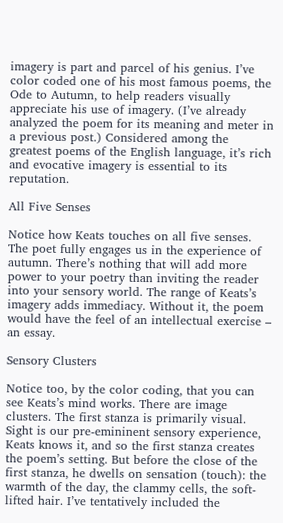imagery is part and parcel of his genius. I’ve color coded one of his most famous poems, the Ode to Autumn, to help readers visually appreciate his use of imagery. (I’ve already analyzed the poem for its meaning and meter in a previous post.) Considered among the greatest poems of the English language, it’s rich and evocative imagery is essential to its reputation.

All Five Senses

Notice how Keats touches on all five senses. The poet fully engages us in the experience of autumn. There’s nothing that will add more power to your poetry than inviting the reader into your sensory world. The range of Keats’s imagery adds immediacy. Without it, the poem would have the feel of an intellectual exercise – an essay.

Sensory Clusters

Notice too, by the color coding, that you can see Keats’s mind works. There are image clusters. The first stanza is primarily visual. Sight is our pre-emininent sensory experience, Keats knows it, and so the first stanza creates the poem’s setting. But before the close of the first stanza, he dwells on sensation (touch): the warmth of the day, the clammy cells, the soft-lifted hair. I’ve tentatively included the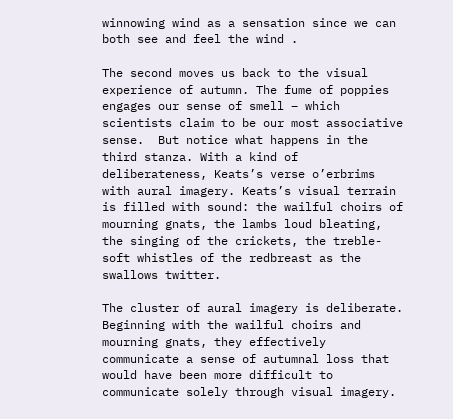winnowing wind as a sensation since we can both see and feel the wind .

The second moves us back to the visual experience of autumn. The fume of poppies engages our sense of smell – which scientists claim to be our most associative sense.  But notice what happens in the third stanza. With a kind of deliberateness, Keats’s verse o’erbrims with aural imagery. Keats’s visual terrain is filled with sound: the wailful choirs of mourning gnats, the lambs loud bleating, the singing of the crickets, the treble-soft whistles of the redbreast as the swallows twitter.

The cluster of aural imagery is deliberate. Beginning with the wailful choirs and mourning gnats, they effectively communicate a sense of autumnal loss that would have been more difficult to communicate solely through visual imagery.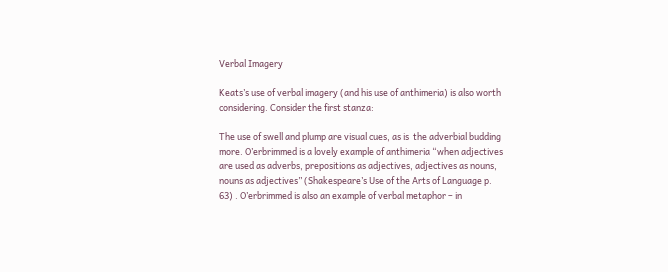Verbal Imagery

Keats’s use of verbal imagery (and his use of anthimeria) is also worth considering. Consider the first stanza:

The use of swell and plump are visual cues, as is  the adverbial budding more. O’erbrimmed is a lovely example of anthimeria “when adjectives are used as adverbs, prepositions as adjectives, adjectives as nouns, nouns as adjectives” (Shakespeare’s Use of the Arts of Language p. 63) . O’erbrimmed is also an example of verbal metaphor – in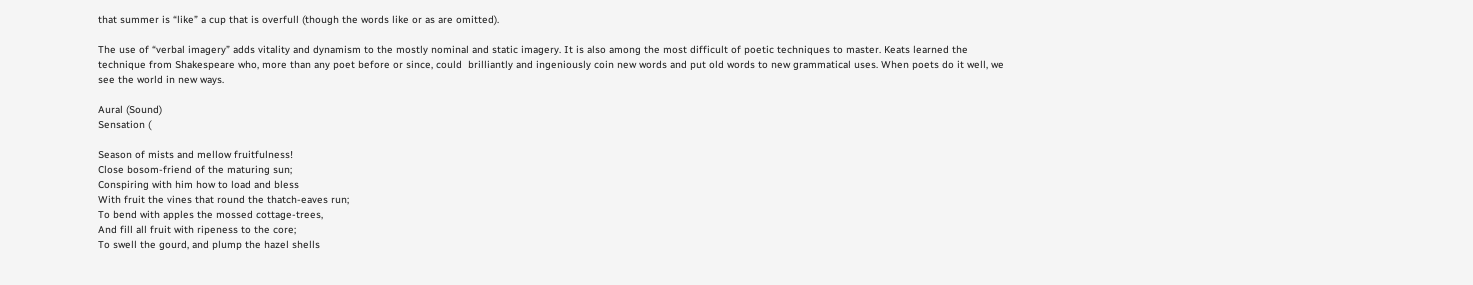that summer is “like” a cup that is overfull (though the words like or as are omitted).

The use of “verbal imagery” adds vitality and dynamism to the mostly nominal and static imagery. It is also among the most difficult of poetic techniques to master. Keats learned the technique from Shakespeare who, more than any poet before or since, could  brilliantly and ingeniously coin new words and put old words to new grammatical uses. When poets do it well, we see the world in new ways.

Aural (Sound)
Sensation (

Season of mists and mellow fruitfulness!
Close bosom-friend of the maturing sun;
Conspiring with him how to load and bless
With fruit the vines that round the thatch-eaves run;
To bend with apples the mossed cottage-trees,
And fill all fruit with ripeness to the core;
To swell the gourd, and plump the hazel shells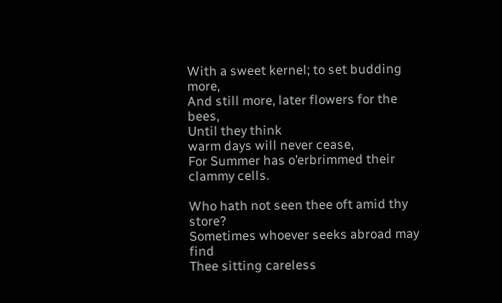With a sweet kernel; to set budding more,
And still more, later flowers for the bees,
Until they think
warm days will never cease,
For Summer has o’erbrimmed their clammy cells.

Who hath not seen thee oft amid thy store?
Sometimes whoever seeks abroad may find
Thee sitting careless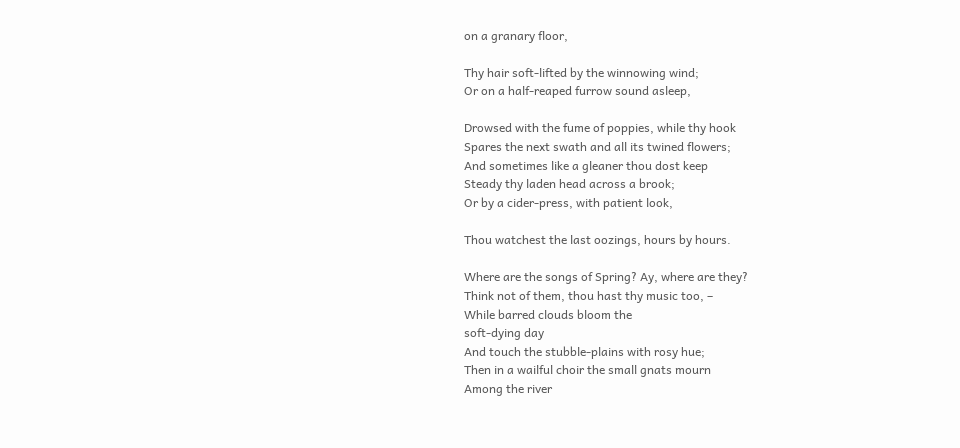on a granary floor,

Thy hair soft-lifted by the winnowing wind;
Or on a half-reaped furrow sound asleep,

Drowsed with the fume of poppies, while thy hook
Spares the next swath and all its twined flowers;
And sometimes like a gleaner thou dost keep
Steady thy laden head across a brook;
Or by a cider-press, with patient look,

Thou watchest the last oozings, hours by hours.

Where are the songs of Spring? Ay, where are they?
Think not of them, thou hast thy music too, –
While barred clouds bloom the
soft-dying day
And touch the stubble-plains with rosy hue;
Then in a wailful choir the small gnats mourn
Among the river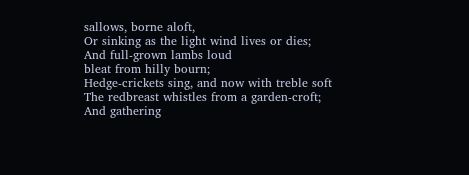sallows, borne aloft,
Or sinking as the light wind lives or dies;
And full-grown lambs loud
bleat from hilly bourn;
Hedge-crickets sing, and now with treble soft
The redbreast whistles from a garden-croft;
And gathering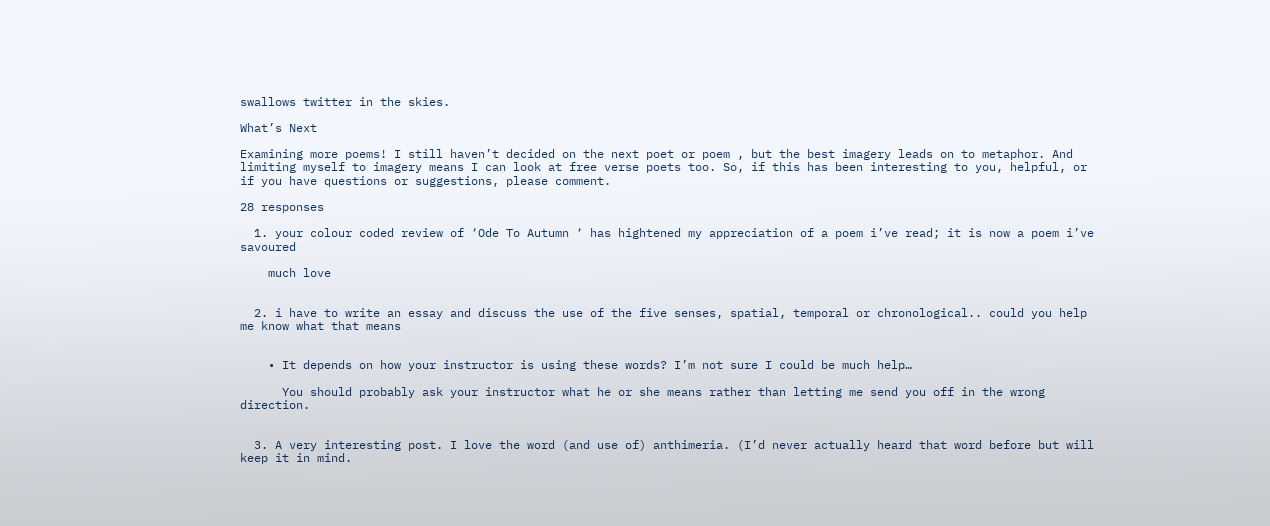swallows twitter in the skies.

What’s Next

Examining more poems! I still haven’t decided on the next poet or poem , but the best imagery leads on to metaphor. And limiting myself to imagery means I can look at free verse poets too. So, if this has been interesting to you, helpful, or if you have questions or suggestions, please comment.

28 responses

  1. your colour coded review of ‘Ode To Autumn ‘ has hightened my appreciation of a poem i’ve read; it is now a poem i’ve savoured

    much love


  2. i have to write an essay and discuss the use of the five senses, spatial, temporal or chronological.. could you help me know what that means


    • It depends on how your instructor is using these words? I’m not sure I could be much help…

      You should probably ask your instructor what he or she means rather than letting me send you off in the wrong direction.


  3. A very interesting post. I love the word (and use of) anthimeria. (I’d never actually heard that word before but will keep it in mind.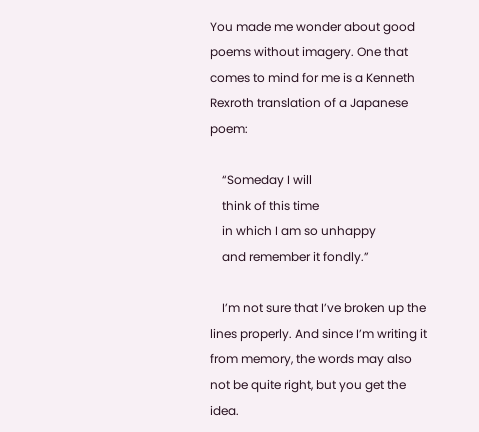You made me wonder about good poems without imagery. One that comes to mind for me is a Kenneth Rexroth translation of a Japanese poem:

    “Someday I will
    think of this time
    in which I am so unhappy
    and remember it fondly.”

    I’m not sure that I’ve broken up the lines properly. And since I’m writing it from memory, the words may also not be quite right, but you get the idea.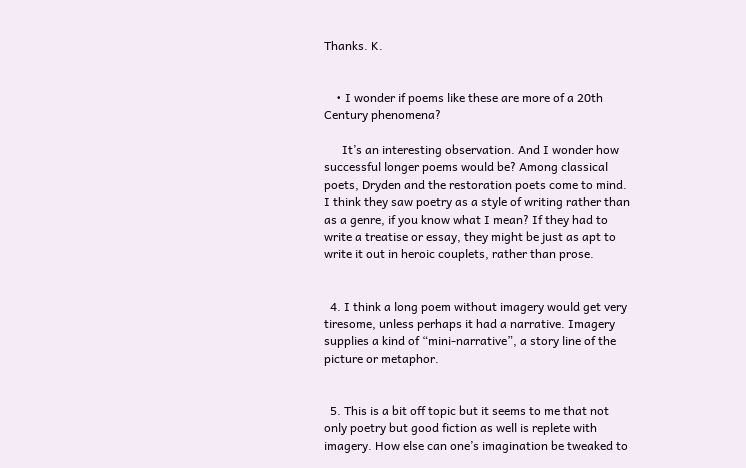Thanks. K.


    • I wonder if poems like these are more of a 20th Century phenomena?

      It’s an interesting observation. And I wonder how successful longer poems would be? Among classical poets, Dryden and the restoration poets come to mind. I think they saw poetry as a style of writing rather than as a genre, if you know what I mean? If they had to write a treatise or essay, they might be just as apt to write it out in heroic couplets, rather than prose.


  4. I think a long poem without imagery would get very tiresome, unless perhaps it had a narrative. Imagery supplies a kind of “mini-narrative”, a story line of the picture or metaphor.


  5. This is a bit off topic but it seems to me that not only poetry but good fiction as well is replete with imagery. How else can one’s imagination be tweaked to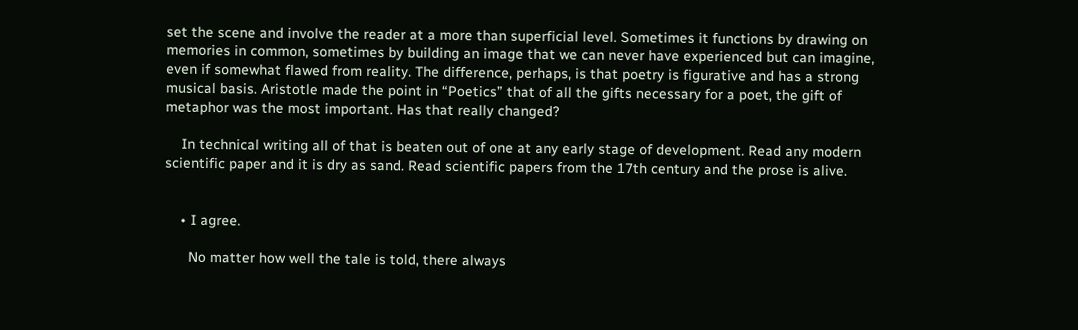set the scene and involve the reader at a more than superficial level. Sometimes it functions by drawing on memories in common, sometimes by building an image that we can never have experienced but can imagine, even if somewhat flawed from reality. The difference, perhaps, is that poetry is figurative and has a strong musical basis. Aristotle made the point in “Poetics” that of all the gifts necessary for a poet, the gift of metaphor was the most important. Has that really changed?

    In technical writing all of that is beaten out of one at any early stage of development. Read any modern scientific paper and it is dry as sand. Read scientific papers from the 17th century and the prose is alive.


    • I agree.

      No matter how well the tale is told, there always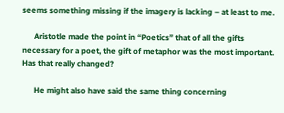seems something missing if the imagery is lacking – at least to me.

      Aristotle made the point in “Poetics” that of all the gifts necessary for a poet, the gift of metaphor was the most important. Has that really changed?

      He might also have said the same thing concerning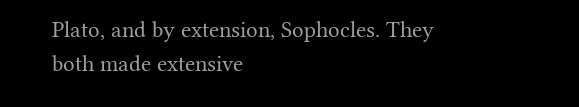Plato, and by extension, Sophocles. They both made extensive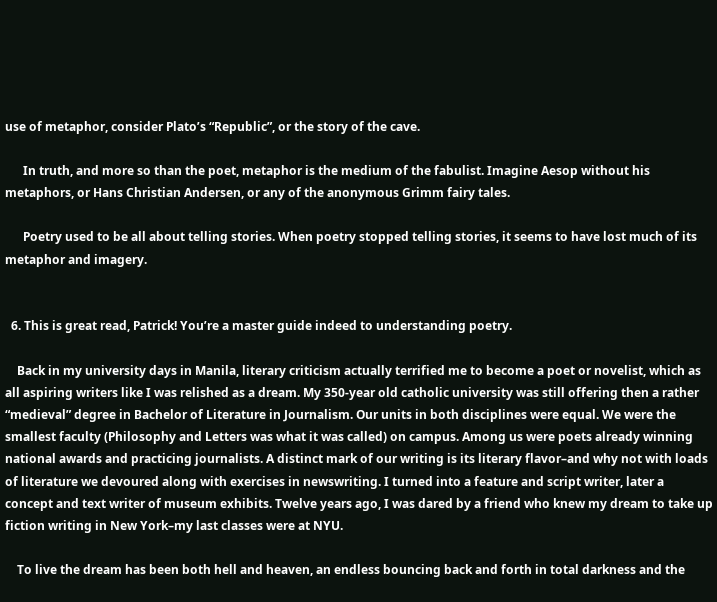use of metaphor, consider Plato’s “Republic”, or the story of the cave.

      In truth, and more so than the poet, metaphor is the medium of the fabulist. Imagine Aesop without his metaphors, or Hans Christian Andersen, or any of the anonymous Grimm fairy tales.

      Poetry used to be all about telling stories. When poetry stopped telling stories, it seems to have lost much of its metaphor and imagery.


  6. This is great read, Patrick! You’re a master guide indeed to understanding poetry.

    Back in my university days in Manila, literary criticism actually terrified me to become a poet or novelist, which as all aspiring writers like I was relished as a dream. My 350-year old catholic university was still offering then a rather “medieval” degree in Bachelor of Literature in Journalism. Our units in both disciplines were equal. We were the smallest faculty (Philosophy and Letters was what it was called) on campus. Among us were poets already winning national awards and practicing journalists. A distinct mark of our writing is its literary flavor–and why not with loads of literature we devoured along with exercises in newswriting. I turned into a feature and script writer, later a concept and text writer of museum exhibits. Twelve years ago, I was dared by a friend who knew my dream to take up fiction writing in New York–my last classes were at NYU.

    To live the dream has been both hell and heaven, an endless bouncing back and forth in total darkness and the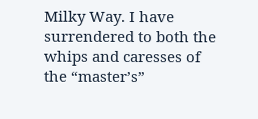Milky Way. I have surrendered to both the whips and caresses of the “master’s”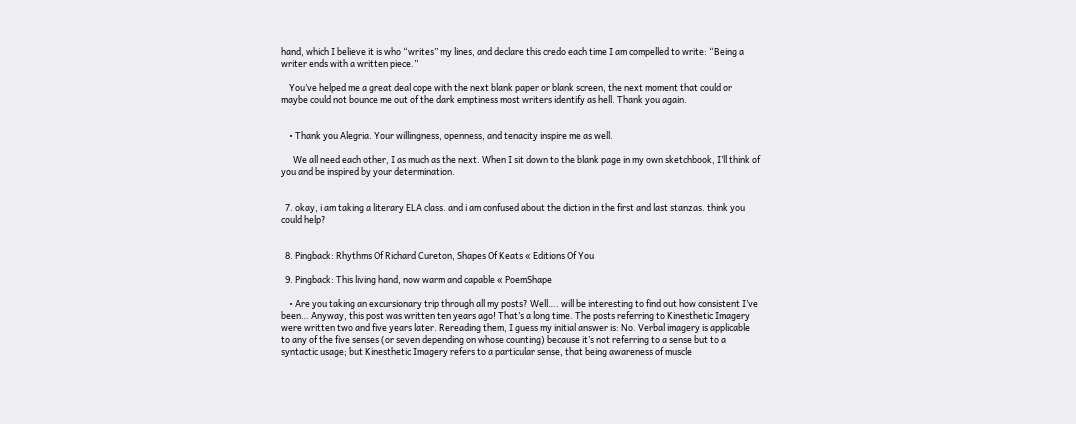hand, which I believe it is who “writes” my lines, and declare this credo each time I am compelled to write: “Being a writer ends with a written piece.”

    You’ve helped me a great deal cope with the next blank paper or blank screen, the next moment that could or maybe could not bounce me out of the dark emptiness most writers identify as hell. Thank you again.


    • Thank you Alegria. Your willingness, openness, and tenacity inspire me as well.

      We all need each other, I as much as the next. When I sit down to the blank page in my own sketchbook, I’ll think of you and be inspired by your determination.


  7. okay, i am taking a literary ELA class. and i am confused about the diction in the first and last stanzas. think you could help?


  8. Pingback: Rhythms Of Richard Cureton, Shapes Of Keats « Editions Of You

  9. Pingback: This living hand, now warm and capable « PoemShape

    • Are you taking an excursionary trip through all my posts? Well…. will be interesting to find out how consistent I’ve been… Anyway, this post was written ten years ago! That’s a long time. The posts referring to Kinesthetic Imagery were written two and five years later. Rereading them, I guess my initial answer is: No. Verbal imagery is applicable to any of the five senses (or seven depending on whose counting) because it’s not referring to a sense but to a syntactic usage; but Kinesthetic Imagery refers to a particular sense, that being awareness of muscle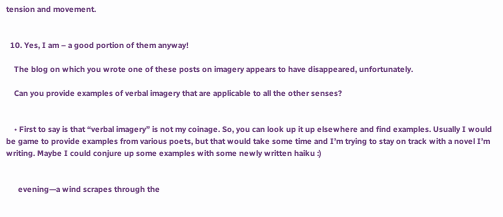tension and movement.


  10. Yes, I am – a good portion of them anyway!

    The blog on which you wrote one of these posts on imagery appears to have disappeared, unfortunately.

    Can you provide examples of verbal imagery that are applicable to all the other senses?


    • First to say is that “verbal imagery” is not my coinage. So, you can look up it up elsewhere and find examples. Usually I would be game to provide examples from various poets, but that would take some time and I’m trying to stay on track with a novel I’m writing. Maybe I could conjure up some examples with some newly written haiku :)


      evening—a wind scrapes through the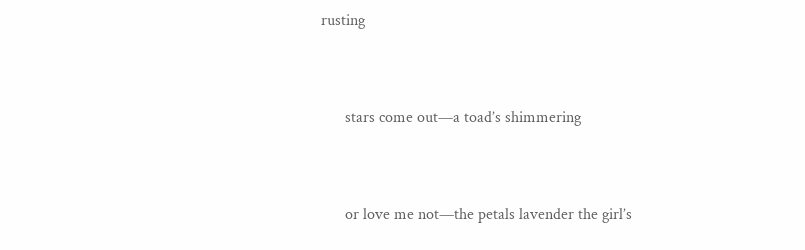rusting


      stars come out—a toad’s shimmering


      or love me not—the petals lavender the girl’s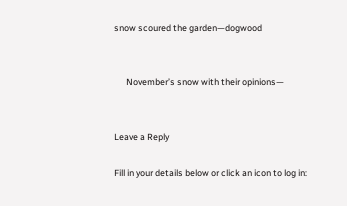snow scoured the garden—dogwood


      November’s snow with their opinions—


Leave a Reply

Fill in your details below or click an icon to log in: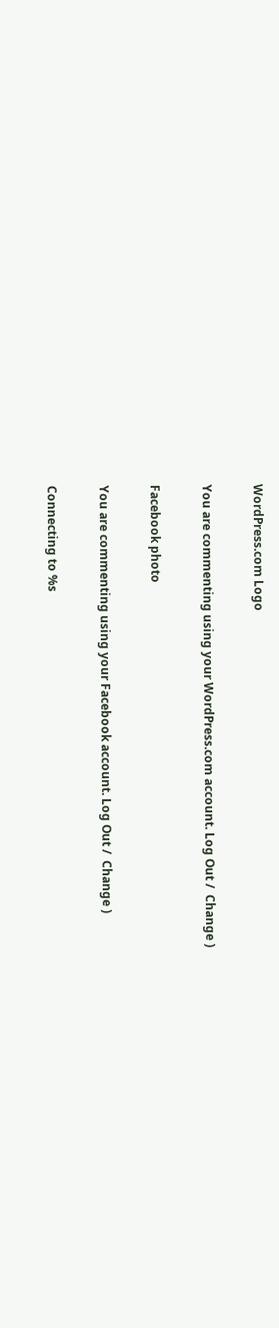WordPress.com Logo

You are commenting using your WordPress.com account. Log Out /  Change )

Facebook photo

You are commenting using your Facebook account. Log Out /  Change )

Connecting to %s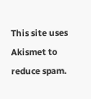This site uses Akismet to reduce spam.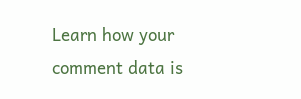Learn how your comment data is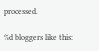processed.

%d bloggers like this: